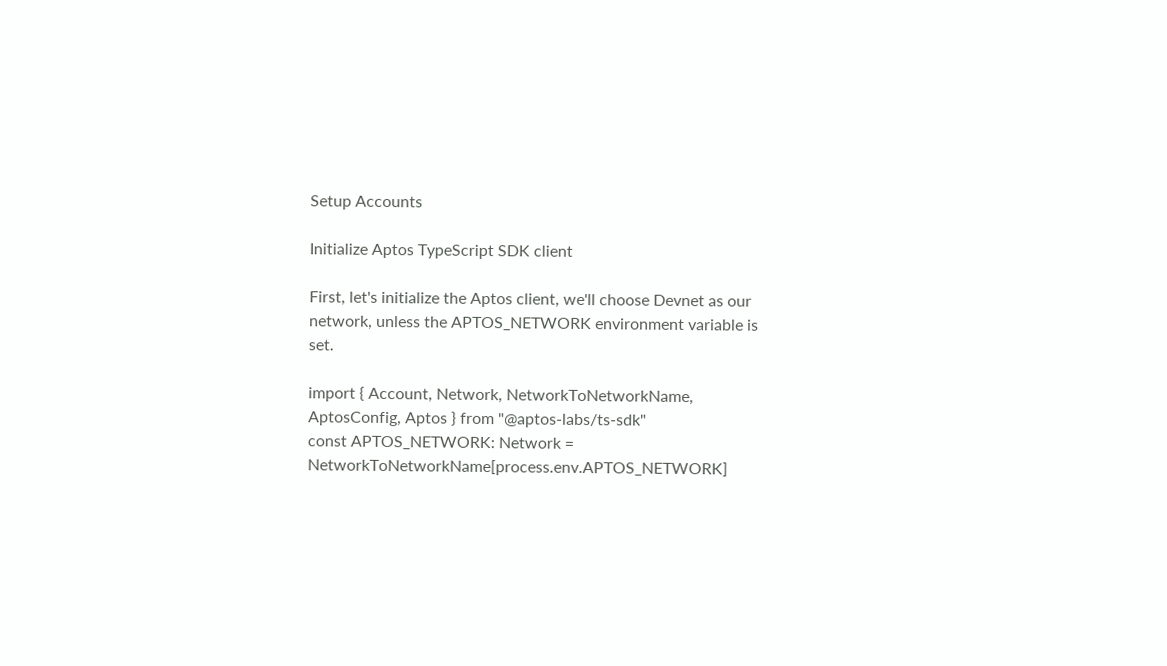Setup Accounts

Initialize Aptos TypeScript SDK client

First, let's initialize the Aptos client, we'll choose Devnet as our network, unless the APTOS_NETWORK environment variable is set.

import { Account, Network, NetworkToNetworkName, AptosConfig, Aptos } from "@aptos-labs/ts-sdk"
const APTOS_NETWORK: Network = NetworkToNetworkName[process.env.APTOS_NETWORK]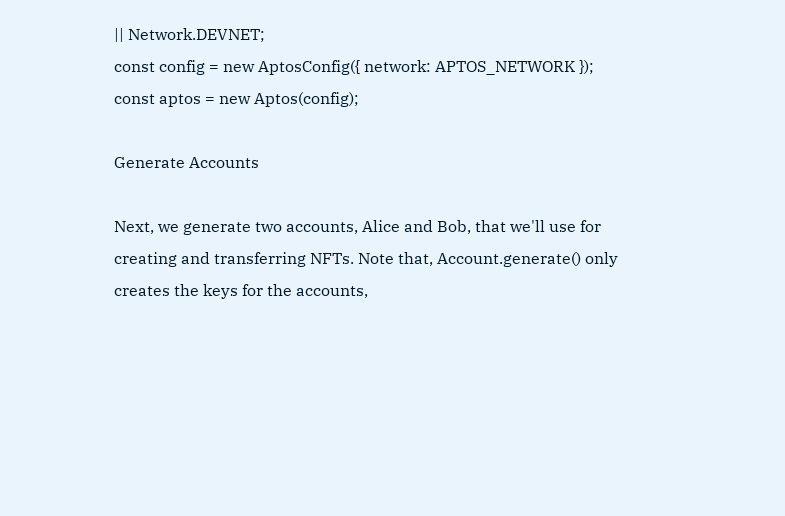|| Network.DEVNET;
const config = new AptosConfig({ network: APTOS_NETWORK });
const aptos = new Aptos(config);

Generate Accounts

Next, we generate two accounts, Alice and Bob, that we'll use for creating and transferring NFTs. Note that, Account.generate() only creates the keys for the accounts,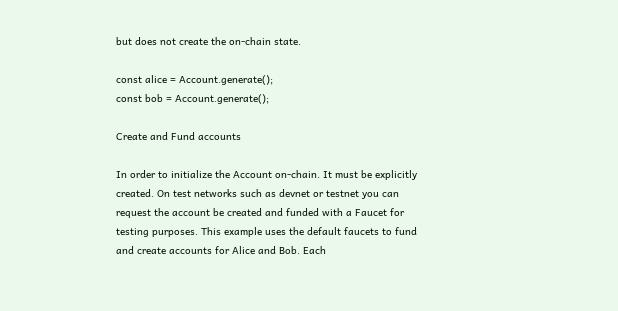but does not create the on-chain state.

const alice = Account.generate();
const bob = Account.generate();

Create and Fund accounts

In order to initialize the Account on-chain. It must be explicitly created. On test networks such as devnet or testnet you can request the account be created and funded with a Faucet for testing purposes. This example uses the default faucets to fund and create accounts for Alice and Bob. Each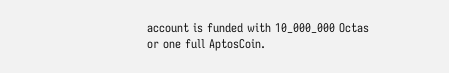account is funded with 10_000_000 Octas or one full AptosCoin.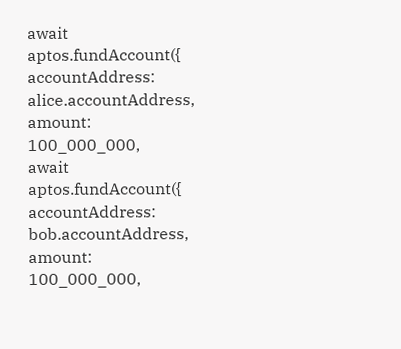await aptos.fundAccount({
accountAddress: alice.accountAddress,
amount: 100_000_000,
await aptos.fundAccount({
accountAddress: bob.accountAddress,
amount: 100_000_000,